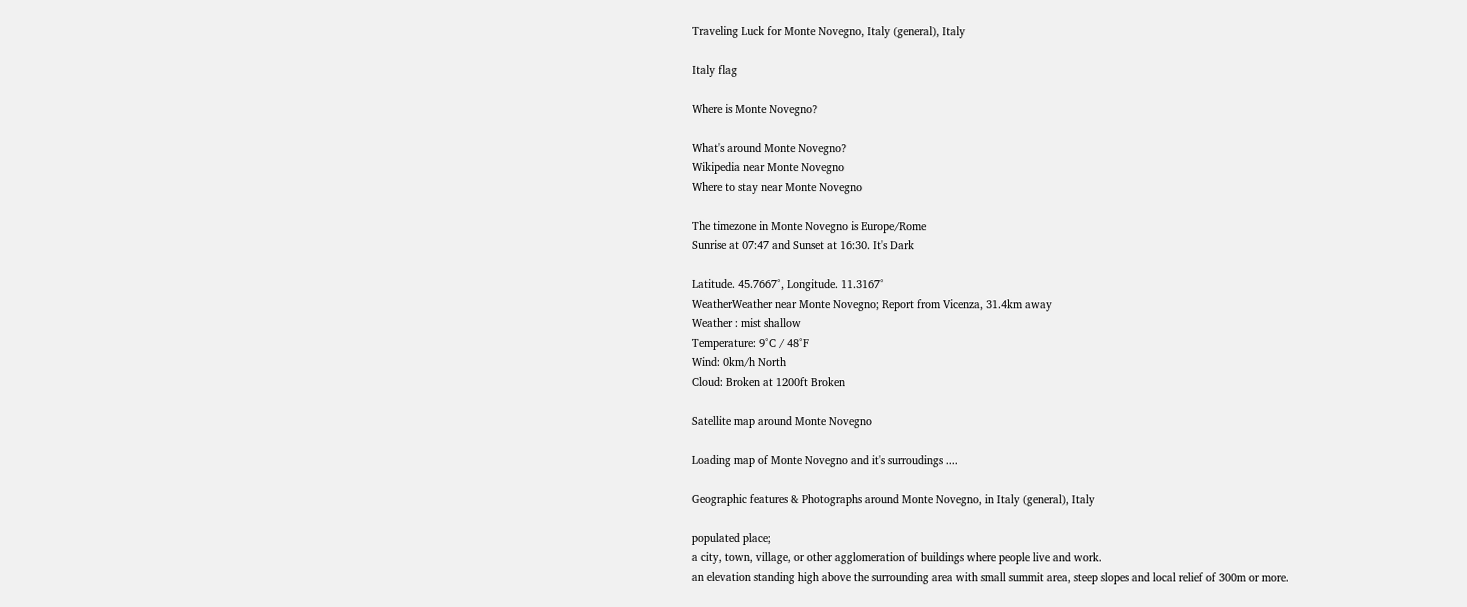Traveling Luck for Monte Novegno, Italy (general), Italy

Italy flag

Where is Monte Novegno?

What's around Monte Novegno?
Wikipedia near Monte Novegno
Where to stay near Monte Novegno

The timezone in Monte Novegno is Europe/Rome
Sunrise at 07:47 and Sunset at 16:30. It's Dark

Latitude. 45.7667°, Longitude. 11.3167°
WeatherWeather near Monte Novegno; Report from Vicenza, 31.4km away
Weather : mist shallow
Temperature: 9°C / 48°F
Wind: 0km/h North
Cloud: Broken at 1200ft Broken

Satellite map around Monte Novegno

Loading map of Monte Novegno and it's surroudings ....

Geographic features & Photographs around Monte Novegno, in Italy (general), Italy

populated place;
a city, town, village, or other agglomeration of buildings where people live and work.
an elevation standing high above the surrounding area with small summit area, steep slopes and local relief of 300m or more.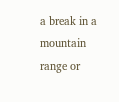a break in a mountain range or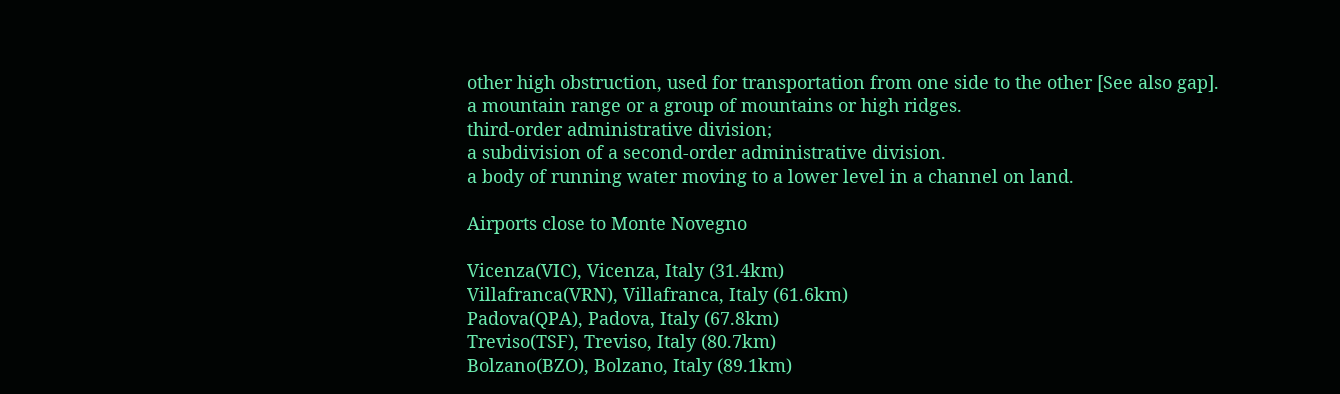other high obstruction, used for transportation from one side to the other [See also gap].
a mountain range or a group of mountains or high ridges.
third-order administrative division;
a subdivision of a second-order administrative division.
a body of running water moving to a lower level in a channel on land.

Airports close to Monte Novegno

Vicenza(VIC), Vicenza, Italy (31.4km)
Villafranca(VRN), Villafranca, Italy (61.6km)
Padova(QPA), Padova, Italy (67.8km)
Treviso(TSF), Treviso, Italy (80.7km)
Bolzano(BZO), Bolzano, Italy (89.1km)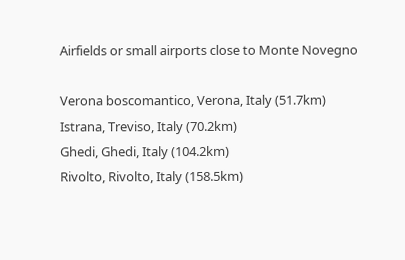Airfields or small airports close to Monte Novegno

Verona boscomantico, Verona, Italy (51.7km)
Istrana, Treviso, Italy (70.2km)
Ghedi, Ghedi, Italy (104.2km)
Rivolto, Rivolto, Italy (158.5km)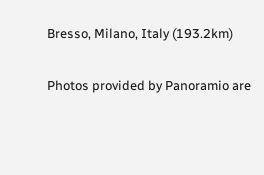Bresso, Milano, Italy (193.2km)

Photos provided by Panoramio are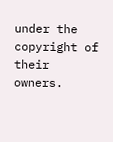under the copyright of their owners.